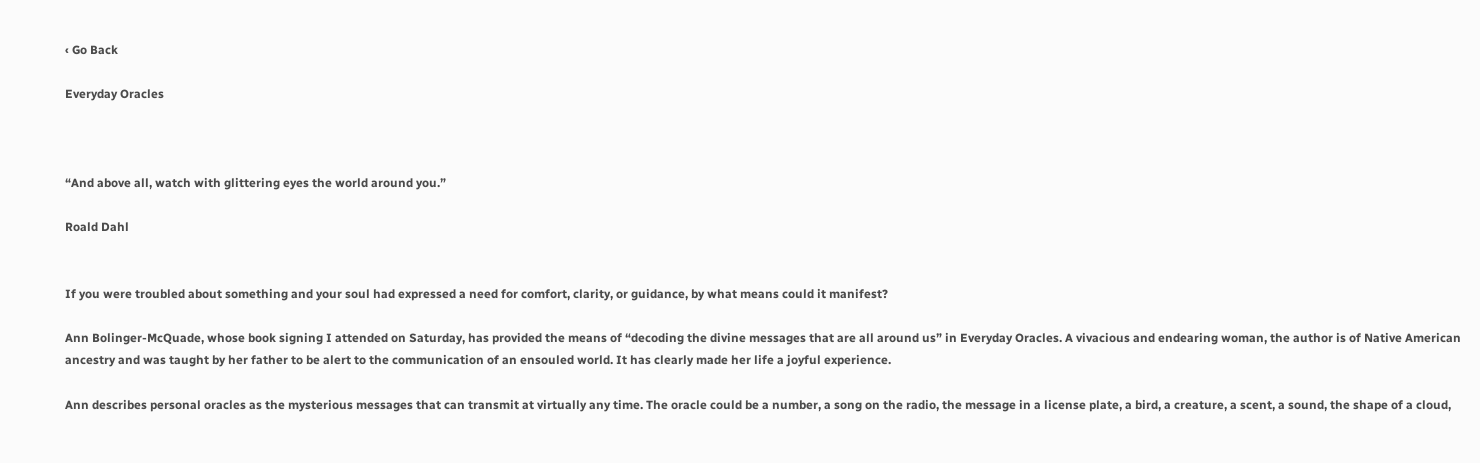‹ Go Back

Everyday Oracles



“And above all, watch with glittering eyes the world around you.”

Roald Dahl


If you were troubled about something and your soul had expressed a need for comfort, clarity, or guidance, by what means could it manifest?

Ann Bolinger-McQuade, whose book signing I attended on Saturday, has provided the means of “decoding the divine messages that are all around us” in Everyday Oracles. A vivacious and endearing woman, the author is of Native American ancestry and was taught by her father to be alert to the communication of an ensouled world. It has clearly made her life a joyful experience.

Ann describes personal oracles as the mysterious messages that can transmit at virtually any time. The oracle could be a number, a song on the radio, the message in a license plate, a bird, a creature, a scent, a sound, the shape of a cloud,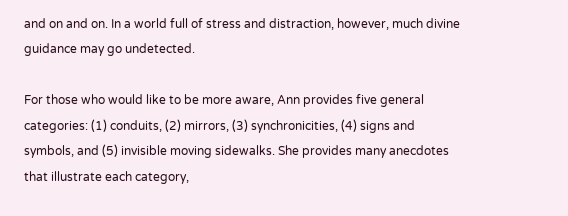and on and on. In a world full of stress and distraction, however, much divine guidance may go undetected.

For those who would like to be more aware, Ann provides five general categories: (1) conduits, (2) mirrors, (3) synchronicities, (4) signs and symbols, and (5) invisible moving sidewalks. She provides many anecdotes that illustrate each category,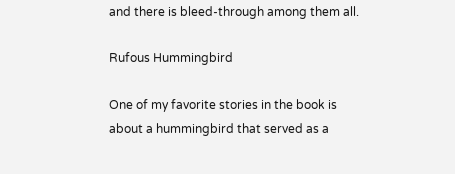and there is bleed-through among them all.

Rufous Hummingbird

One of my favorite stories in the book is about a hummingbird that served as a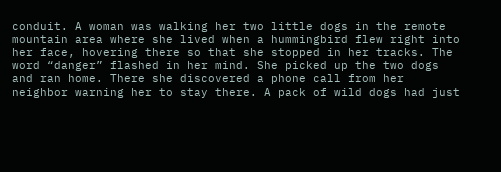conduit. A woman was walking her two little dogs in the remote mountain area where she lived when a hummingbird flew right into her face, hovering there so that she stopped in her tracks. The word “danger” flashed in her mind. She picked up the two dogs and ran home. There she discovered a phone call from her neighbor warning her to stay there. A pack of wild dogs had just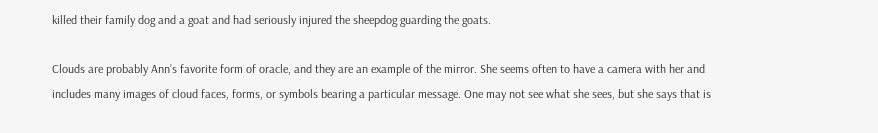killed their family dog and a goat and had seriously injured the sheepdog guarding the goats.

Clouds are probably Ann’s favorite form of oracle, and they are an example of the mirror. She seems often to have a camera with her and includes many images of cloud faces, forms, or symbols bearing a particular message. One may not see what she sees, but she says that is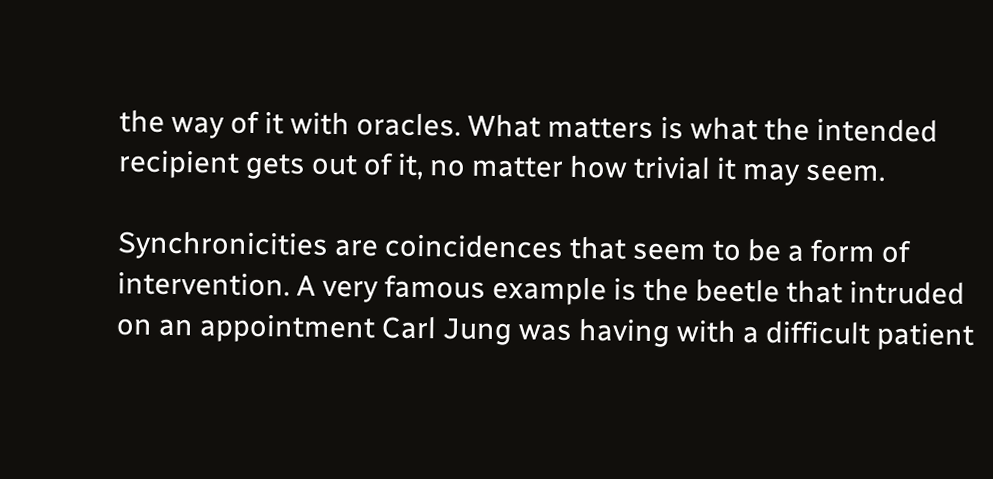the way of it with oracles. What matters is what the intended recipient gets out of it, no matter how trivial it may seem.

Synchronicities are coincidences that seem to be a form of intervention. A very famous example is the beetle that intruded on an appointment Carl Jung was having with a difficult patient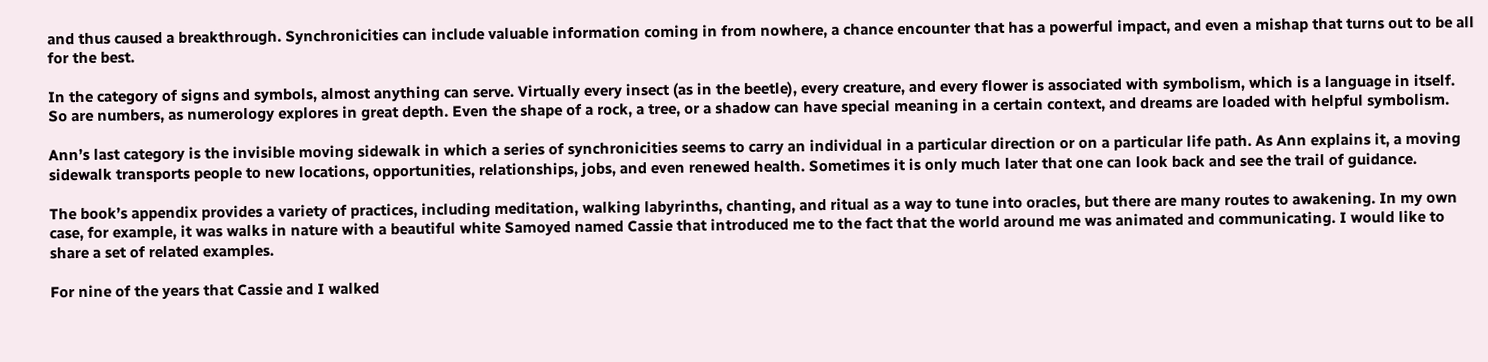and thus caused a breakthrough. Synchronicities can include valuable information coming in from nowhere, a chance encounter that has a powerful impact, and even a mishap that turns out to be all for the best.

In the category of signs and symbols, almost anything can serve. Virtually every insect (as in the beetle), every creature, and every flower is associated with symbolism, which is a language in itself. So are numbers, as numerology explores in great depth. Even the shape of a rock, a tree, or a shadow can have special meaning in a certain context, and dreams are loaded with helpful symbolism.

Ann’s last category is the invisible moving sidewalk in which a series of synchronicities seems to carry an individual in a particular direction or on a particular life path. As Ann explains it, a moving sidewalk transports people to new locations, opportunities, relationships, jobs, and even renewed health. Sometimes it is only much later that one can look back and see the trail of guidance.

The book’s appendix provides a variety of practices, including meditation, walking labyrinths, chanting, and ritual as a way to tune into oracles, but there are many routes to awakening. In my own case, for example, it was walks in nature with a beautiful white Samoyed named Cassie that introduced me to the fact that the world around me was animated and communicating. I would like to share a set of related examples.

For nine of the years that Cassie and I walked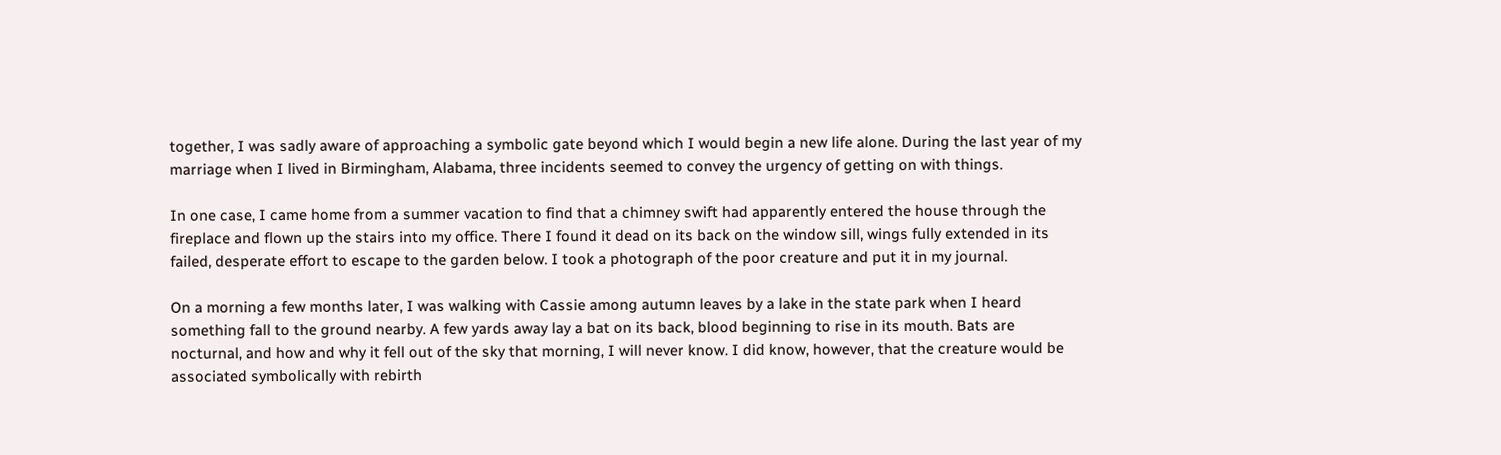together, I was sadly aware of approaching a symbolic gate beyond which I would begin a new life alone. During the last year of my marriage when I lived in Birmingham, Alabama, three incidents seemed to convey the urgency of getting on with things.

In one case, I came home from a summer vacation to find that a chimney swift had apparently entered the house through the fireplace and flown up the stairs into my office. There I found it dead on its back on the window sill, wings fully extended in its failed, desperate effort to escape to the garden below. I took a photograph of the poor creature and put it in my journal.

On a morning a few months later, I was walking with Cassie among autumn leaves by a lake in the state park when I heard something fall to the ground nearby. A few yards away lay a bat on its back, blood beginning to rise in its mouth. Bats are nocturnal, and how and why it fell out of the sky that morning, I will never know. I did know, however, that the creature would be associated symbolically with rebirth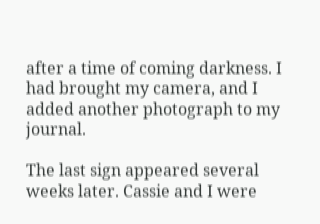after a time of coming darkness. I had brought my camera, and I added another photograph to my journal.

The last sign appeared several weeks later. Cassie and I were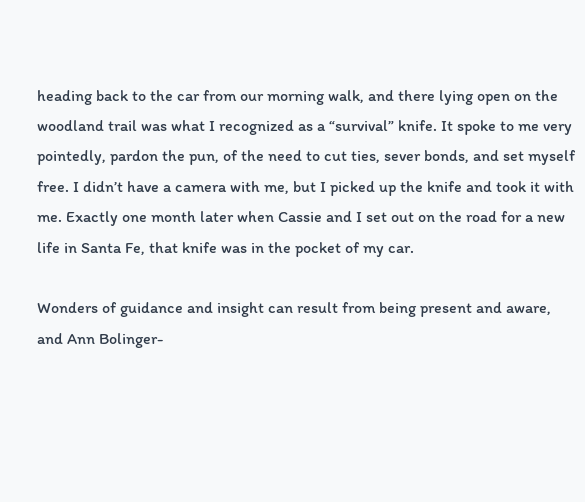heading back to the car from our morning walk, and there lying open on the woodland trail was what I recognized as a “survival” knife. It spoke to me very pointedly, pardon the pun, of the need to cut ties, sever bonds, and set myself free. I didn’t have a camera with me, but I picked up the knife and took it with me. Exactly one month later when Cassie and I set out on the road for a new life in Santa Fe, that knife was in the pocket of my car.

Wonders of guidance and insight can result from being present and aware, and Ann Bolinger-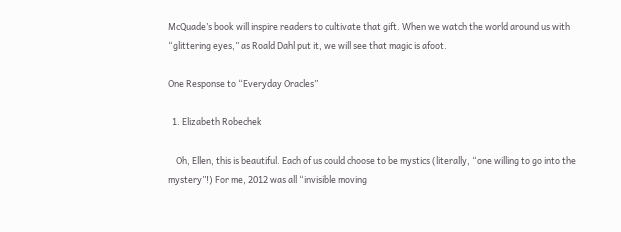McQuade’s book will inspire readers to cultivate that gift. When we watch the world around us with “glittering eyes,” as Roald Dahl put it, we will see that magic is afoot.

One Response to “Everyday Oracles”

  1. Elizabeth Robechek

    Oh, Ellen, this is beautiful. Each of us could choose to be mystics (literally, “one willing to go into the mystery”!) For me, 2012 was all “invisible moving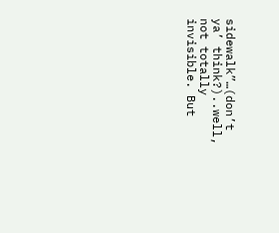sidewalk”…(don’t ya’ think?)..well, not totally invisible. But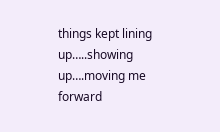things kept lining up…..showing up….moving me forward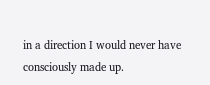in a direction I would never have consciously made up.